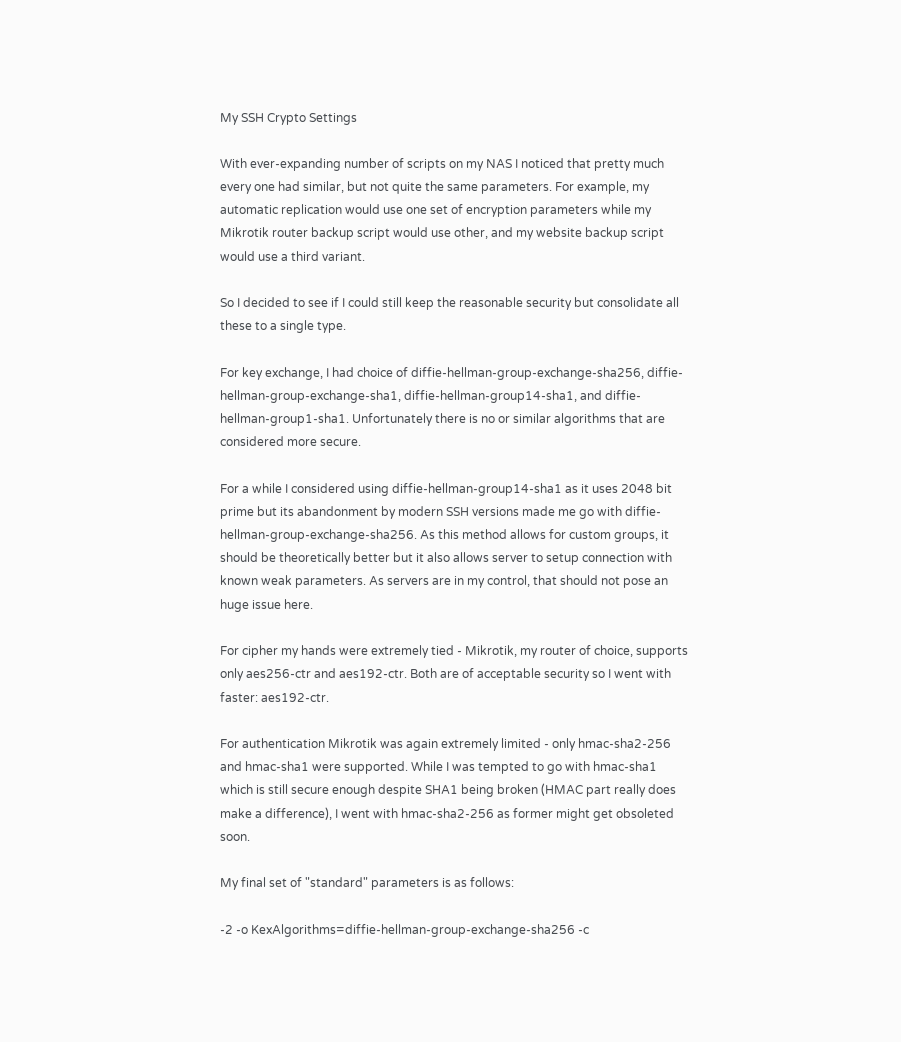My SSH Crypto Settings

With ever-expanding number of scripts on my NAS I noticed that pretty much every one had similar, but not quite the same parameters. For example, my automatic replication would use one set of encryption parameters while my Mikrotik router backup script would use other, and my website backup script would use a third variant.

So I decided to see if I could still keep the reasonable security but consolidate all these to a single type.

For key exchange, I had choice of diffie-hellman-group-exchange-sha256, diffie-hellman-group-exchange-sha1, diffie-hellman-group14-sha1, and diffie-hellman-group1-sha1. Unfortunately there is no or similar algorithms that are considered more secure.

For a while I considered using diffie-hellman-group14-sha1 as it uses 2048 bit prime but its abandonment by modern SSH versions made me go with diffie-hellman-group-exchange-sha256. As this method allows for custom groups, it should be theoretically better but it also allows server to setup connection with known weak parameters. As servers are in my control, that should not pose an huge issue here.

For cipher my hands were extremely tied - Mikrotik, my router of choice, supports only aes256-ctr and aes192-ctr. Both are of acceptable security so I went with faster: aes192-ctr.

For authentication Mikrotik was again extremely limited - only hmac-sha2-256 and hmac-sha1 were supported. While I was tempted to go with hmac-sha1 which is still secure enough despite SHA1 being broken (HMAC part really does make a difference), I went with hmac-sha2-256 as former might get obsoleted soon.

My final set of "standard" parameters is as follows:

-2 -o KexAlgorithms=diffie-hellman-group-exchange-sha256 -c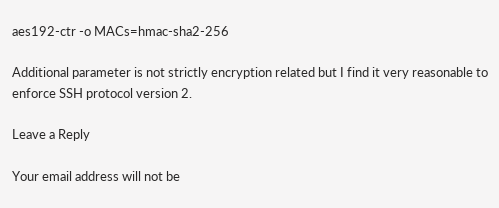aes192-ctr -o MACs=hmac-sha2-256

Additional parameter is not strictly encryption related but I find it very reasonable to enforce SSH protocol version 2.

Leave a Reply

Your email address will not be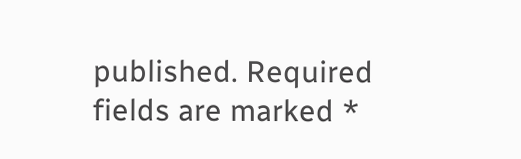published. Required fields are marked *